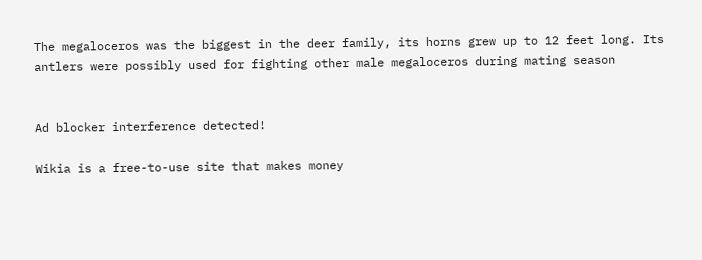The megaloceros was the biggest in the deer family, its horns grew up to 12 feet long. Its antlers were possibly used for fighting other male megaloceros during mating season


Ad blocker interference detected!

Wikia is a free-to-use site that makes money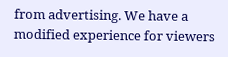from advertising. We have a modified experience for viewers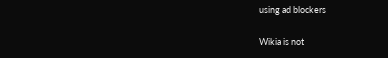using ad blockers

Wikia is not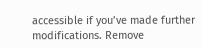accessible if you’ve made further modifications. Remove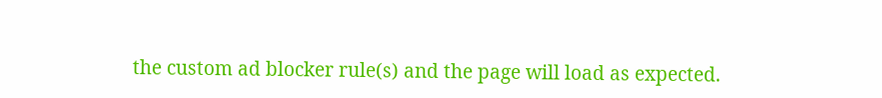the custom ad blocker rule(s) and the page will load as expected.